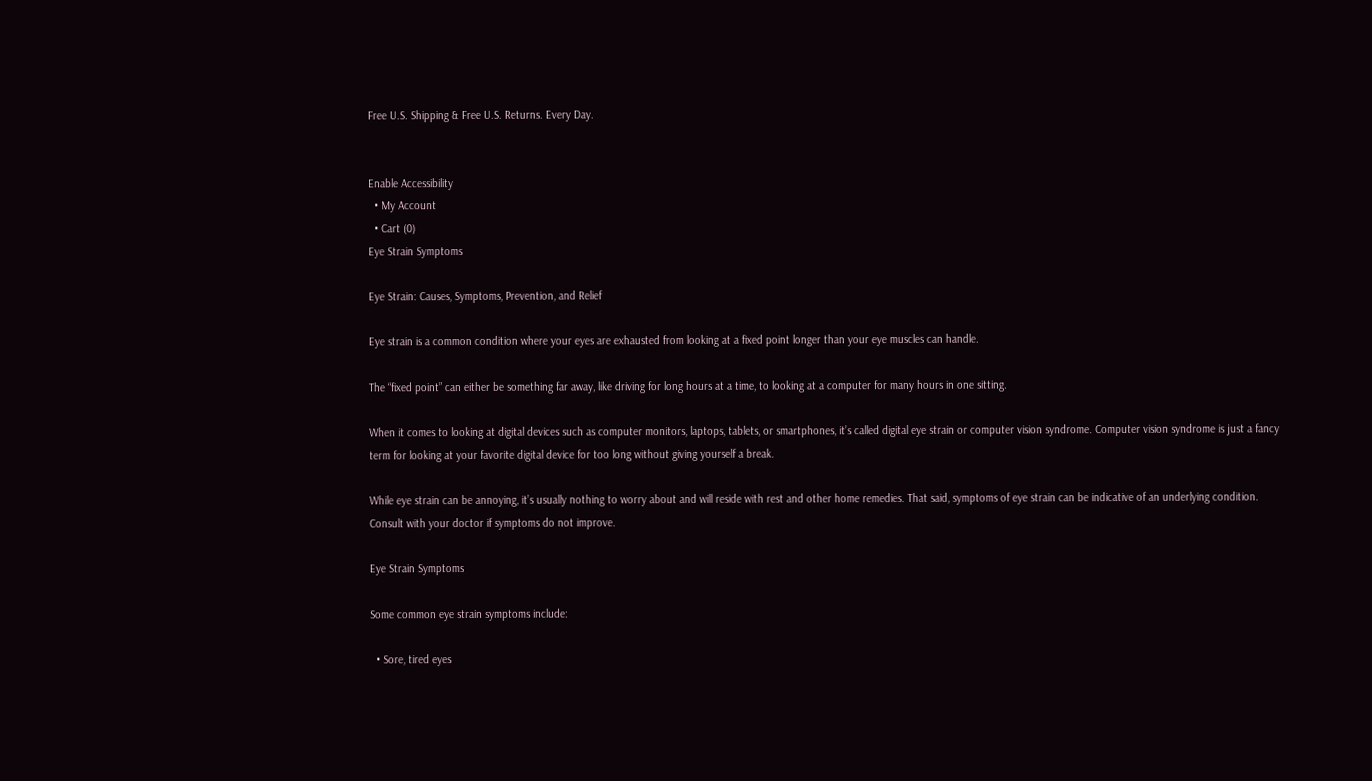Free U.S. Shipping & Free U.S. Returns. Every Day.


Enable Accessibility
  • My Account
  • Cart (0)
Eye Strain Symptoms

Eye Strain: Causes, Symptoms, Prevention, and Relief

Eye strain is a common condition where your eyes are exhausted from looking at a fixed point longer than your eye muscles can handle.

The “fixed point” can either be something far away, like driving for long hours at a time, to looking at a computer for many hours in one sitting.

When it comes to looking at digital devices such as computer monitors, laptops, tablets, or smartphones, it’s called digital eye strain or computer vision syndrome. Computer vision syndrome is just a fancy term for looking at your favorite digital device for too long without giving yourself a break.

While eye strain can be annoying, it’s usually nothing to worry about and will reside with rest and other home remedies. That said, symptoms of eye strain can be indicative of an underlying condition. Consult with your doctor if symptoms do not improve.

Eye Strain Symptoms

Some common eye strain symptoms include:

  • Sore, tired eyes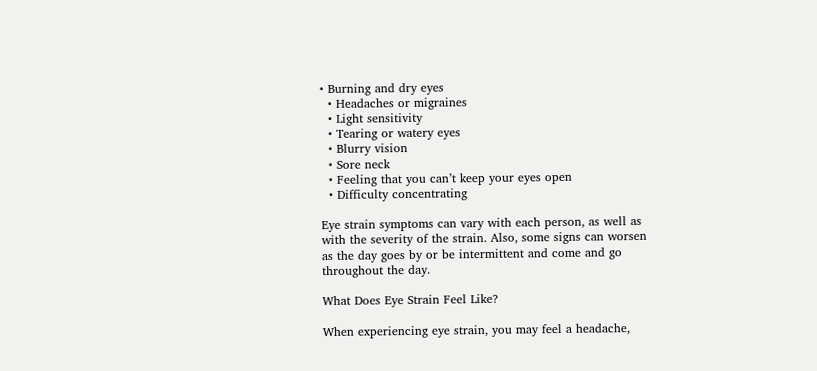• Burning and dry eyes
  • Headaches or migraines
  • Light sensitivity
  • Tearing or watery eyes
  • Blurry vision
  • Sore neck
  • Feeling that you can’t keep your eyes open
  • Difficulty concentrating

Eye strain symptoms can vary with each person, as well as with the severity of the strain. Also, some signs can worsen as the day goes by or be intermittent and come and go throughout the day.

What Does Eye Strain Feel Like?

When experiencing eye strain, you may feel a headache,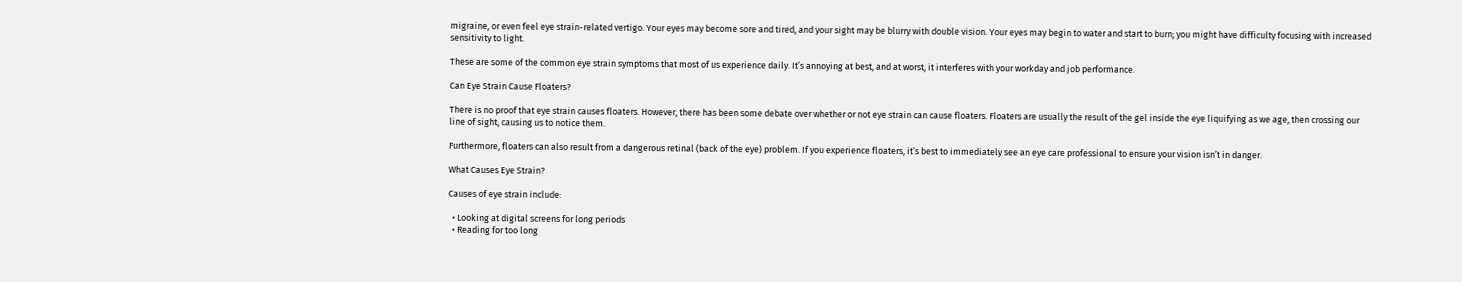migraine, or even feel eye strain-related vertigo. Your eyes may become sore and tired, and your sight may be blurry with double vision. Your eyes may begin to water and start to burn; you might have difficulty focusing with increased sensitivity to light.

These are some of the common eye strain symptoms that most of us experience daily. It’s annoying at best, and at worst, it interferes with your workday and job performance.

Can Eye Strain Cause Floaters?

There is no proof that eye strain causes floaters. However, there has been some debate over whether or not eye strain can cause floaters. Floaters are usually the result of the gel inside the eye liquifying as we age, then crossing our line of sight, causing us to notice them.

Furthermore, floaters can also result from a dangerous retinal (back of the eye) problem. If you experience floaters, it’s best to immediately see an eye care professional to ensure your vision isn’t in danger.

What Causes Eye Strain?

Causes of eye strain include:

  • Looking at digital screens for long periods
  • Reading for too long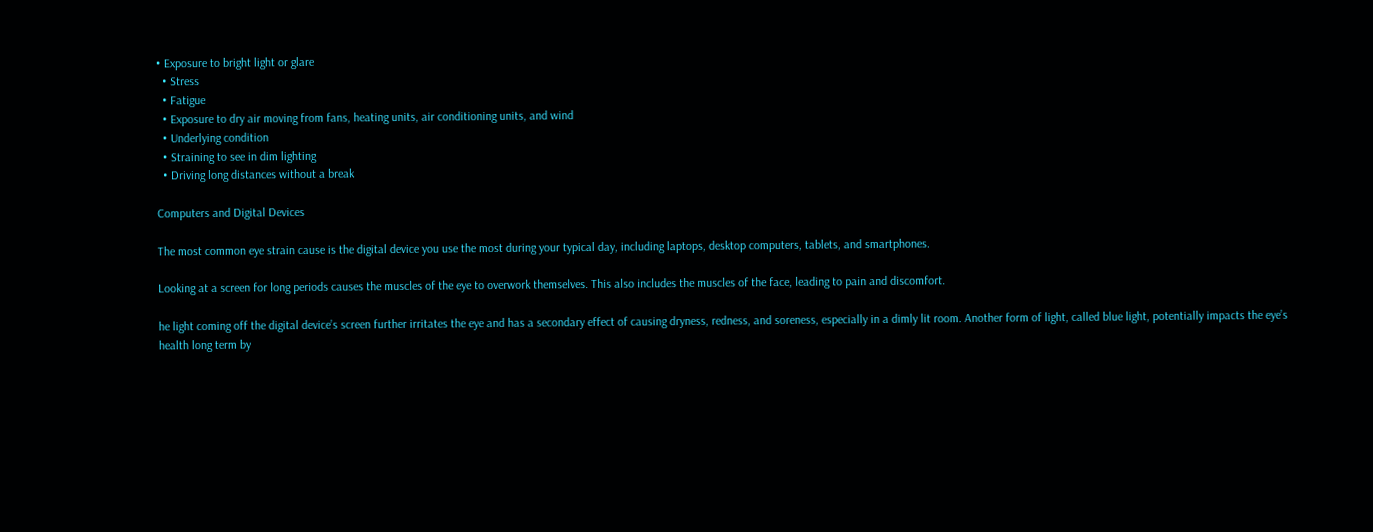• Exposure to bright light or glare
  • Stress
  • Fatigue
  • Exposure to dry air moving from fans, heating units, air conditioning units, and wind
  • Underlying condition
  • Straining to see in dim lighting
  • Driving long distances without a break

Computers and Digital Devices

The most common eye strain cause is the digital device you use the most during your typical day, including laptops, desktop computers, tablets, and smartphones.

Looking at a screen for long periods causes the muscles of the eye to overwork themselves. This also includes the muscles of the face, leading to pain and discomfort.

he light coming off the digital device’s screen further irritates the eye and has a secondary effect of causing dryness, redness, and soreness, especially in a dimly lit room. Another form of light, called blue light, potentially impacts the eye’s health long term by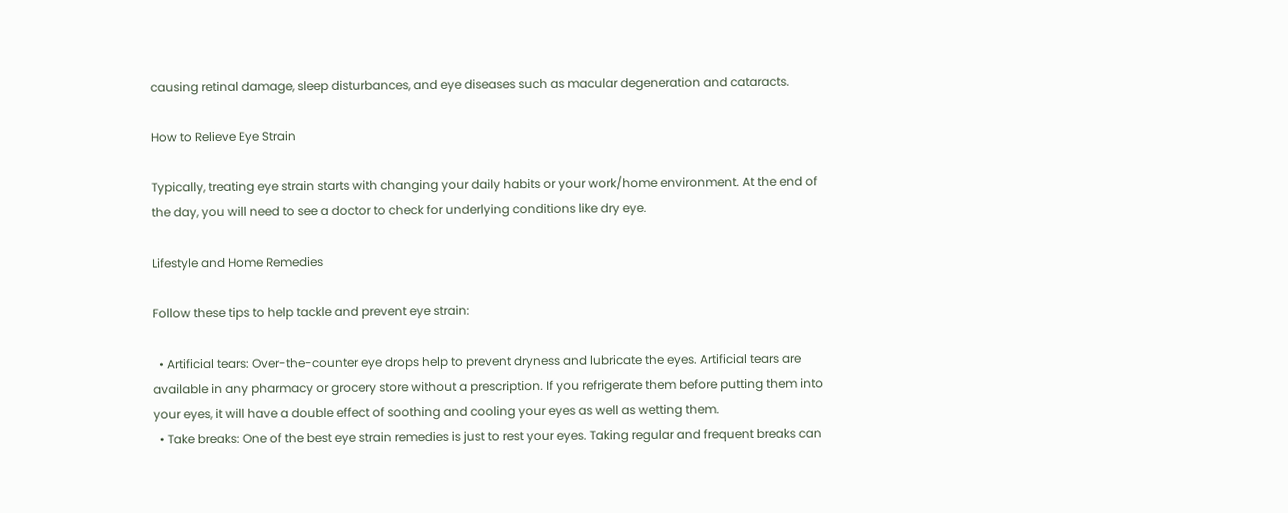causing retinal damage, sleep disturbances, and eye diseases such as macular degeneration and cataracts.

How to Relieve Eye Strain

Typically, treating eye strain starts with changing your daily habits or your work/home environment. At the end of the day, you will need to see a doctor to check for underlying conditions like dry eye.

Lifestyle and Home Remedies

Follow these tips to help tackle and prevent eye strain:

  • Artificial tears: Over-the-counter eye drops help to prevent dryness and lubricate the eyes. Artificial tears are available in any pharmacy or grocery store without a prescription. If you refrigerate them before putting them into your eyes, it will have a double effect of soothing and cooling your eyes as well as wetting them.
  • Take breaks: One of the best eye strain remedies is just to rest your eyes. Taking regular and frequent breaks can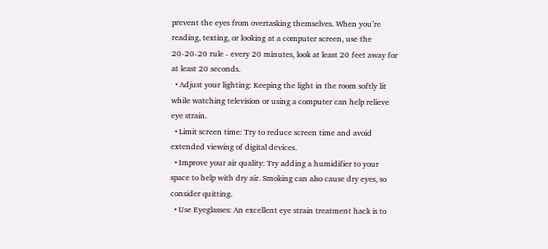prevent the eyes from overtasking themselves. When you’re reading, texting, or looking at a computer screen, use the 20-20-20 rule - every 20 minutes, look at least 20 feet away for at least 20 seconds.
  • Adjust your lighting: Keeping the light in the room softly lit while watching television or using a computer can help relieve eye strain.
  • Limit screen time: Try to reduce screen time and avoid extended viewing of digital devices.
  • Improve your air quality: Try adding a humidifier to your space to help with dry air. Smoking can also cause dry eyes, so consider quitting.
  • Use Eyeglasses: An excellent eye strain treatment hack is to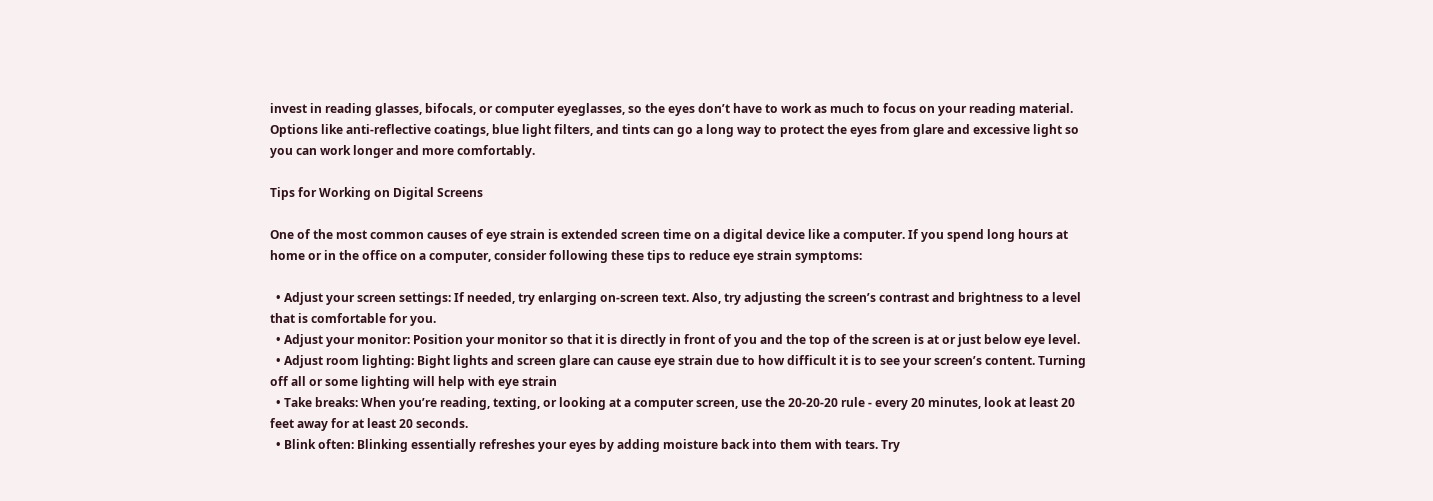invest in reading glasses, bifocals, or computer eyeglasses, so the eyes don’t have to work as much to focus on your reading material. Options like anti-reflective coatings, blue light filters, and tints can go a long way to protect the eyes from glare and excessive light so you can work longer and more comfortably.

Tips for Working on Digital Screens

One of the most common causes of eye strain is extended screen time on a digital device like a computer. If you spend long hours at home or in the office on a computer, consider following these tips to reduce eye strain symptoms:

  • Adjust your screen settings: If needed, try enlarging on-screen text. Also, try adjusting the screen’s contrast and brightness to a level that is comfortable for you.
  • Adjust your monitor: Position your monitor so that it is directly in front of you and the top of the screen is at or just below eye level.
  • Adjust room lighting: Bight lights and screen glare can cause eye strain due to how difficult it is to see your screen’s content. Turning off all or some lighting will help with eye strain
  • Take breaks: When you’re reading, texting, or looking at a computer screen, use the 20-20-20 rule - every 20 minutes, look at least 20 feet away for at least 20 seconds.
  • Blink often: Blinking essentially refreshes your eyes by adding moisture back into them with tears. Try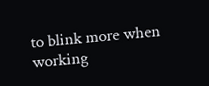to blink more when working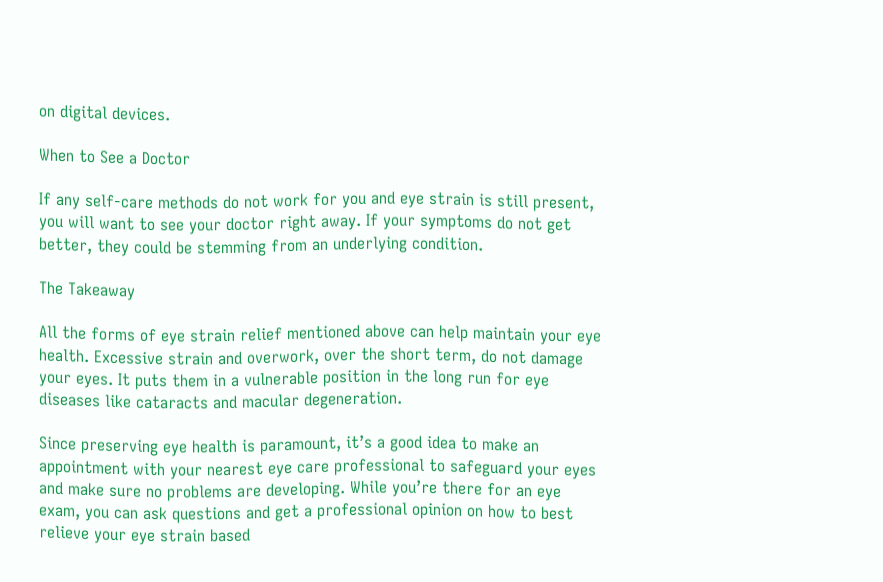on digital devices.

When to See a Doctor

If any self-care methods do not work for you and eye strain is still present, you will want to see your doctor right away. If your symptoms do not get better, they could be stemming from an underlying condition.

The Takeaway

All the forms of eye strain relief mentioned above can help maintain your eye health. Excessive strain and overwork, over the short term, do not damage your eyes. It puts them in a vulnerable position in the long run for eye diseases like cataracts and macular degeneration.

Since preserving eye health is paramount, it’s a good idea to make an appointment with your nearest eye care professional to safeguard your eyes and make sure no problems are developing. While you’re there for an eye exam, you can ask questions and get a professional opinion on how to best relieve your eye strain based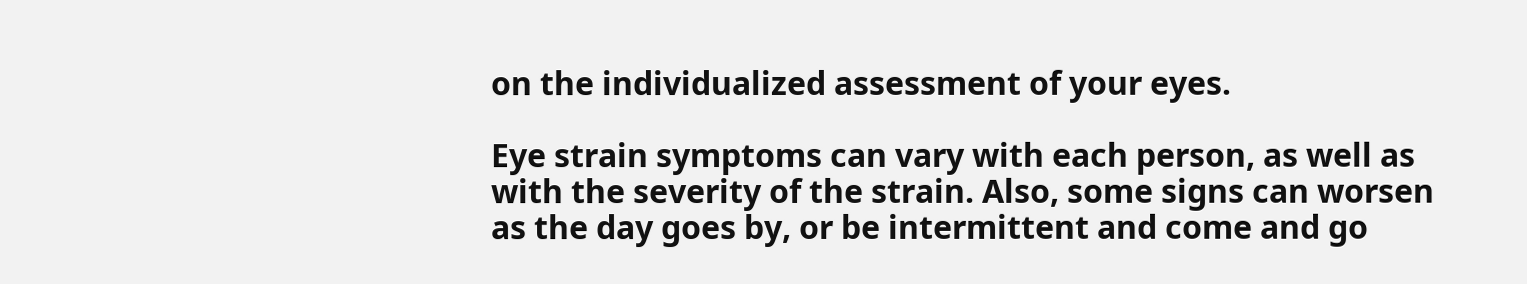on the individualized assessment of your eyes.

Eye strain symptoms can vary with each person, as well as with the severity of the strain. Also, some signs can worsen as the day goes by, or be intermittent and come and go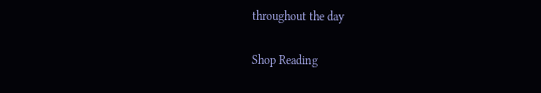throughout the day

Shop Reading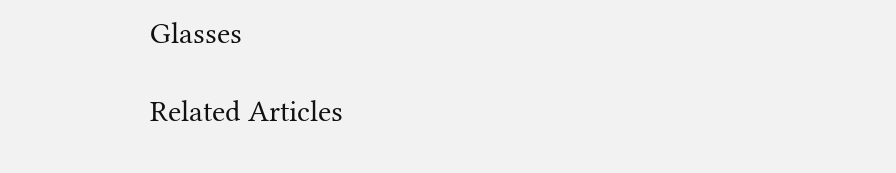Glasses

Related Articles